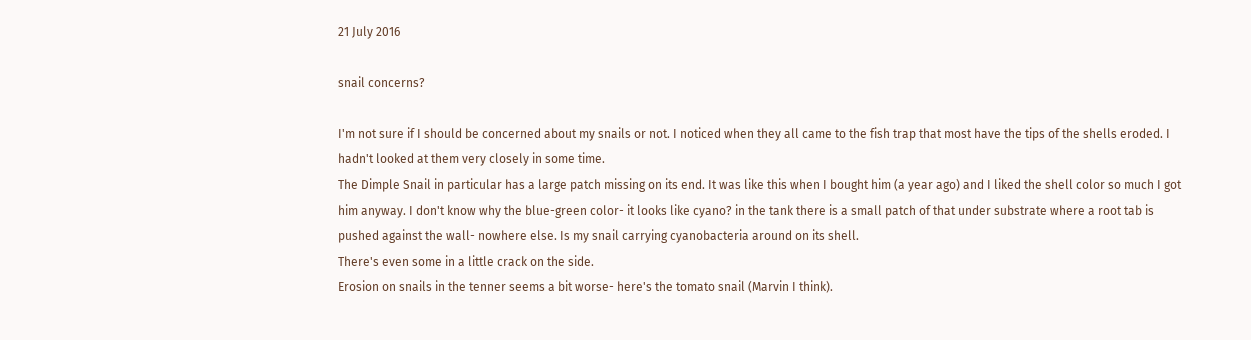21 July 2016

snail concerns?

I'm not sure if I should be concerned about my snails or not. I noticed when they all came to the fish trap that most have the tips of the shells eroded. I hadn't looked at them very closely in some time.
The Dimple Snail in particular has a large patch missing on its end. It was like this when I bought him (a year ago) and I liked the shell color so much I got him anyway. I don't know why the blue-green color- it looks like cyano? in the tank there is a small patch of that under substrate where a root tab is pushed against the wall- nowhere else. Is my snail carrying cyanobacteria around on its shell.
There's even some in a little crack on the side.
Erosion on snails in the tenner seems a bit worse- here's the tomato snail (Marvin I think).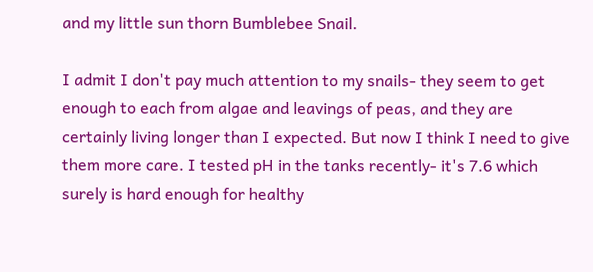and my little sun thorn Bumblebee Snail.

I admit I don't pay much attention to my snails- they seem to get enough to each from algae and leavings of peas, and they are certainly living longer than I expected. But now I think I need to give them more care. I tested pH in the tanks recently- it's 7.6 which surely is hard enough for healthy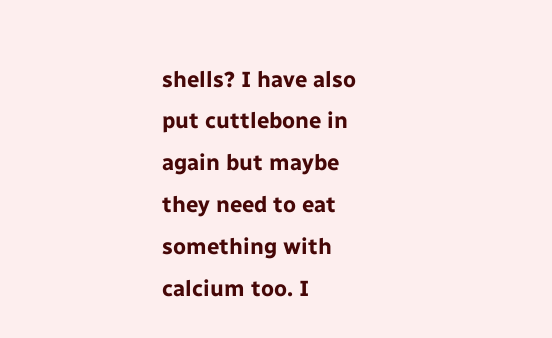shells? I have also put cuttlebone in again but maybe they need to eat something with calcium too. I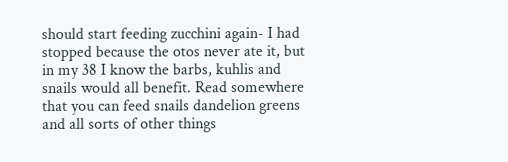should start feeding zucchini again- I had stopped because the otos never ate it, but in my 38 I know the barbs, kuhlis and snails would all benefit. Read somewhere that you can feed snails dandelion greens and all sorts of other things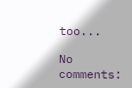too...

No comments: